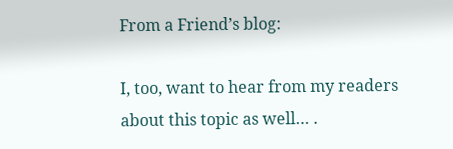From a Friend’s blog:

I, too, want to hear from my readers about this topic as well… .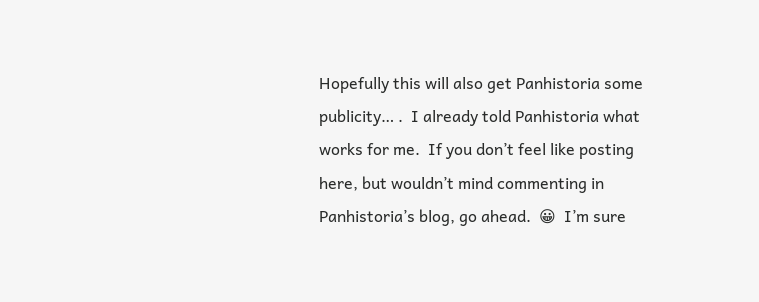Hopefully this will also get Panhistoria some publicity… .  I already told Panhistoria what works for me.  If you don’t feel like posting here, but wouldn’t mind commenting in Panhistoria’s blog, go ahead.  😀  I’m sure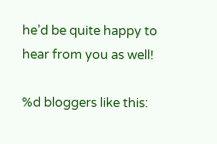he’d be quite happy to hear from you as well!

%d bloggers like this: